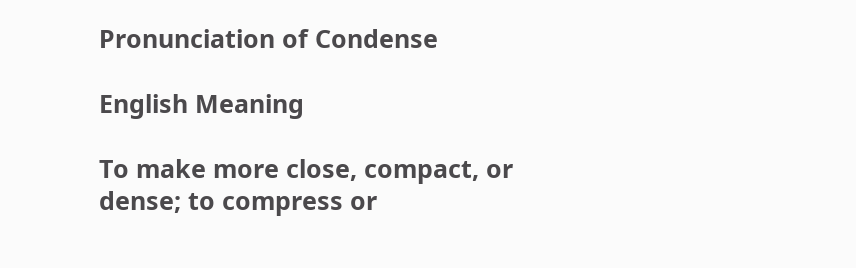Pronunciation of Condense

English Meaning

To make more close, compact, or dense; to compress or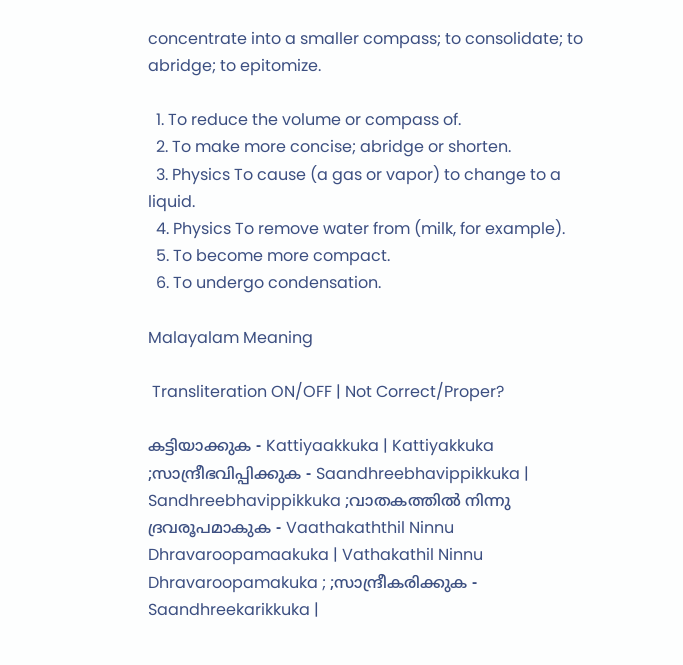concentrate into a smaller compass; to consolidate; to abridge; to epitomize.

  1. To reduce the volume or compass of.
  2. To make more concise; abridge or shorten.
  3. Physics To cause (a gas or vapor) to change to a liquid.
  4. Physics To remove water from (milk, for example).
  5. To become more compact.
  6. To undergo condensation.

Malayalam Meaning

 Transliteration ON/OFF | Not Correct/Proper?

കട്ടിയാക്കുക - Kattiyaakkuka | Kattiyakkuka ;സാന്ദ്രീഭവിപ്പിക്കുക - Saandhreebhavippikkuka | Sandhreebhavippikkuka ;വാതകത്തില്‍ നിന്നു ദ്രവരൂപമാകുക - Vaathakaththil Ninnu Dhravaroopamaakuka | Vathakathil Ninnu Dhravaroopamakuka ; ;സാന്ദ്രീകരിക്കുക - Saandhreekarikkuka |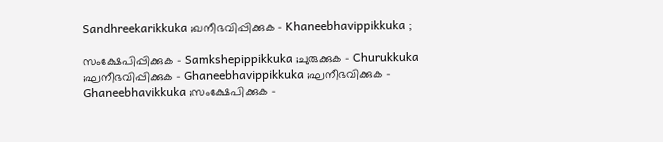Sandhreekarikkuka ;ഖനീഭവിപ്പിക്കുക - Khaneebhavippikkuka ;

സംക്ഷേപിപ്പിക്കുക - Samkshepippikkuka ;ചുരുക്കുക - Churukkuka ;ഘനീഭവിപ്പിക്കുക - Ghaneebhavippikkuka ;ഘനീഭവിക്കുക - Ghaneebhavikkuka ;സംക്ഷേപിക്കുക -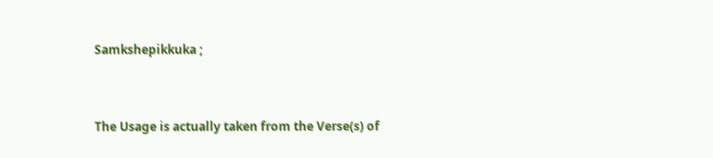Samkshepikkuka ;


The Usage is actually taken from the Verse(s) of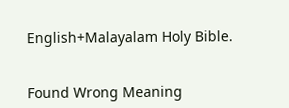English+Malayalam Holy Bible.


Found Wrong Meaning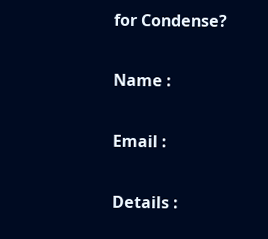for Condense?

Name :

Email :

Details :